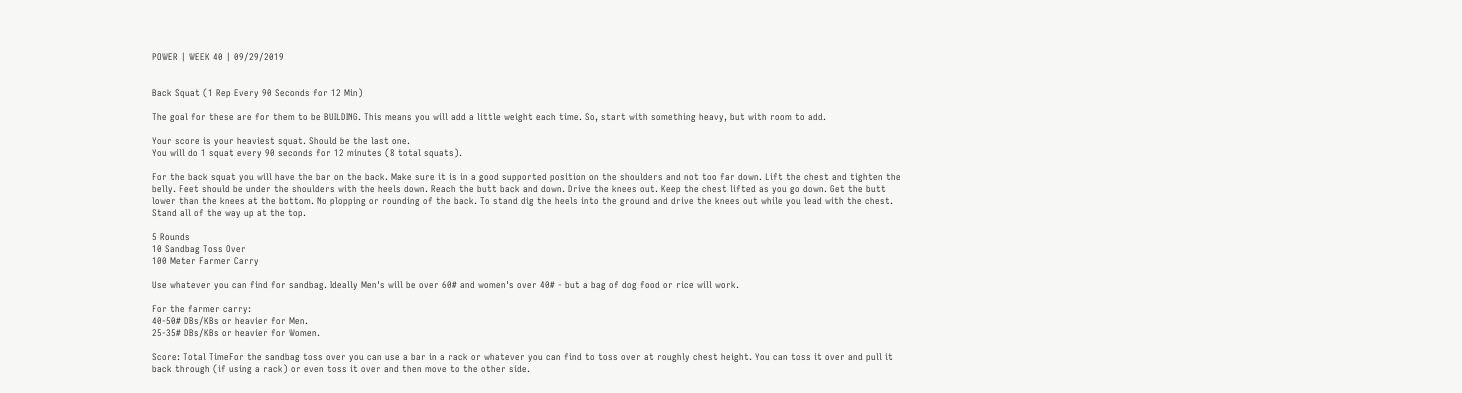POWER | WEEK 40 | 09/29/2019


Back Squat (1 Rep Every 90 Seconds for 12 Min)

The goal for these are for them to be BUILDING. This means you will add a little weight each time. So, start with something heavy, but with room to add.

Your score is your heaviest squat. Should be the last one.
You will do 1 squat every 90 seconds for 12 minutes (8 total squats).

For the back squat you will have the bar on the back. Make sure it is in a good supported position on the shoulders and not too far down. Lift the chest and tighten the belly. Feet should be under the shoulders with the heels down. Reach the butt back and down. Drive the knees out. Keep the chest lifted as you go down. Get the butt lower than the knees at the bottom. No plopping or rounding of the back. To stand dig the heels into the ground and drive the knees out while you lead with the chest. Stand all of the way up at the top.

5 Rounds
10 Sandbag Toss Over
100 Meter Farmer Carry

Use whatever you can find for sandbag. Ideally Men's will be over 60# and women's over 40# - but a bag of dog food or rice will work.

For the farmer carry:
40-50# DBs/KBs or heavier for Men.
25-35# DBs/KBs or heavier for Women.

Score: Total TimeFor the sandbag toss over you can use a bar in a rack or whatever you can find to toss over at roughly chest height. You can toss it over and pull it back through (if using a rack) or even toss it over and then move to the other side.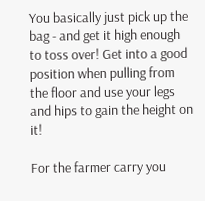You basically just pick up the bag - and get it high enough to toss over! Get into a good position when pulling from the floor and use your legs and hips to gain the height on it!

For the farmer carry you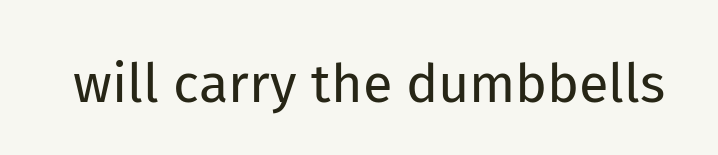will carry the dumbbells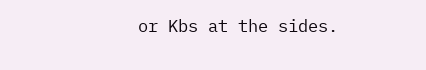or Kbs at the sides.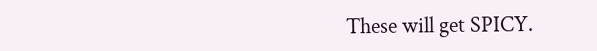These will get SPICY.